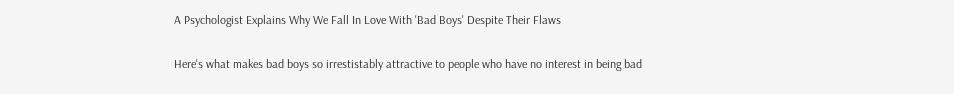A Psychologist Explains Why We Fall In Love With 'Bad Boys' Despite Their Flaws

Here's what makes bad boys so irrestistably attractive to people who have no interest in being bad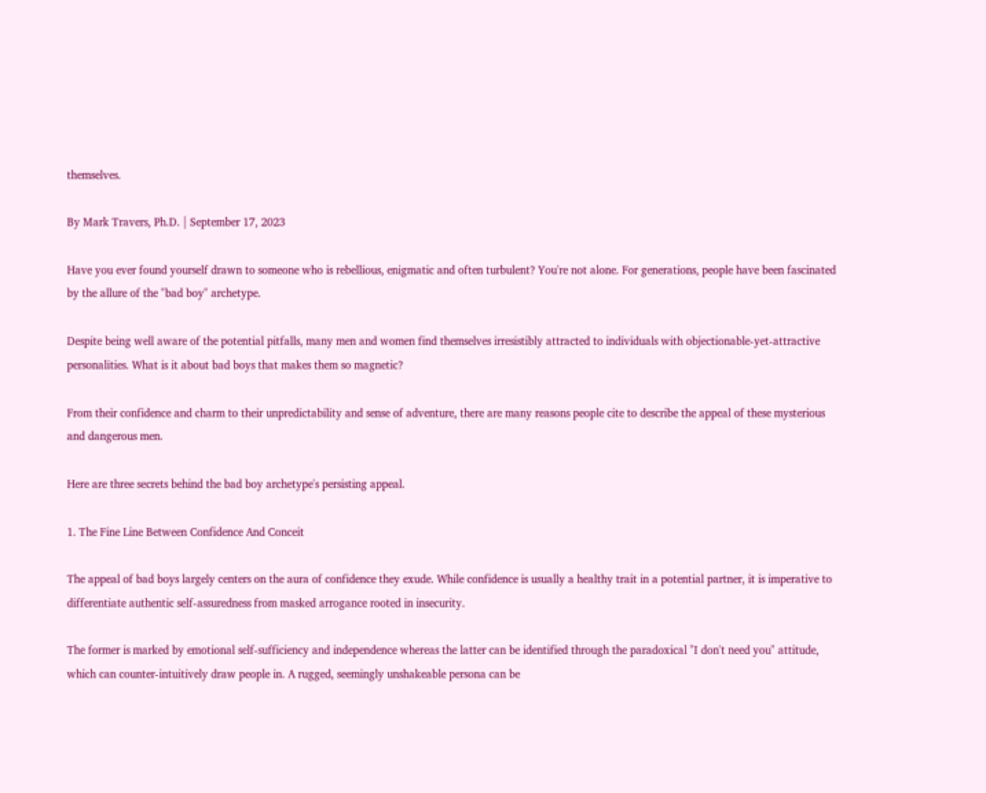themselves.

By Mark Travers, Ph.D. | September 17, 2023

Have you ever found yourself drawn to someone who is rebellious, enigmatic and often turbulent? You're not alone. For generations, people have been fascinated by the allure of the "bad boy" archetype.

Despite being well aware of the potential pitfalls, many men and women find themselves irresistibly attracted to individuals with objectionable-yet-attractive personalities. What is it about bad boys that makes them so magnetic?

From their confidence and charm to their unpredictability and sense of adventure, there are many reasons people cite to describe the appeal of these mysterious and dangerous men.

Here are three secrets behind the bad boy archetype's persisting appeal.

1. The Fine Line Between Confidence And Conceit

The appeal of bad boys largely centers on the aura of confidence they exude. While confidence is usually a healthy trait in a potential partner, it is imperative to differentiate authentic self-assuredness from masked arrogance rooted in insecurity.

The former is marked by emotional self-sufficiency and independence whereas the latter can be identified through the paradoxical "I don't need you" attitude, which can counter-intuitively draw people in. A rugged, seemingly unshakeable persona can be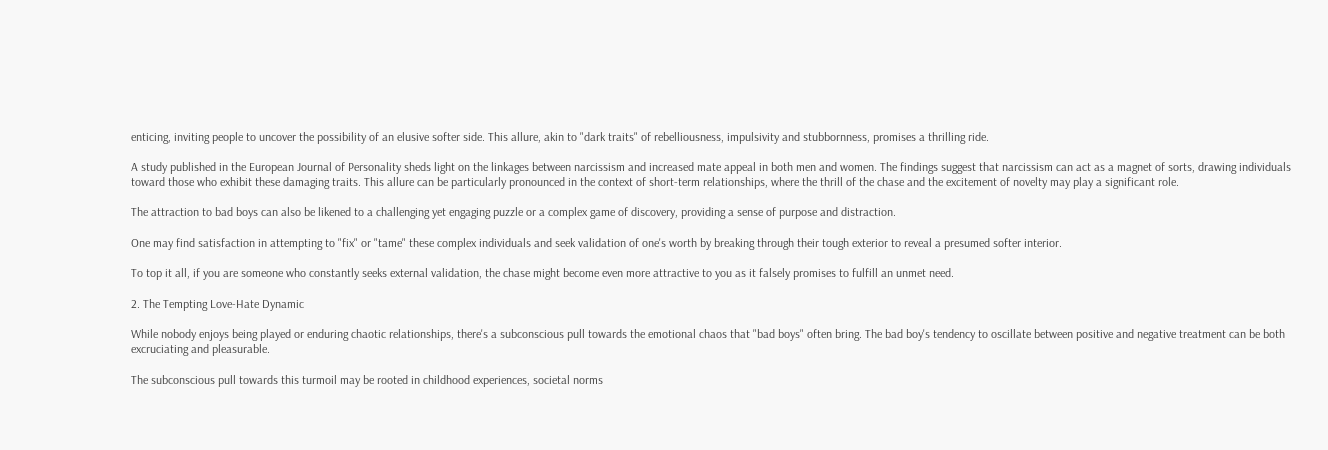enticing, inviting people to uncover the possibility of an elusive softer side. This allure, akin to "dark traits" of rebelliousness, impulsivity and stubbornness, promises a thrilling ride.

A study published in the European Journal of Personality sheds light on the linkages between narcissism and increased mate appeal in both men and women. The findings suggest that narcissism can act as a magnet of sorts, drawing individuals toward those who exhibit these damaging traits. This allure can be particularly pronounced in the context of short-term relationships, where the thrill of the chase and the excitement of novelty may play a significant role.

The attraction to bad boys can also be likened to a challenging yet engaging puzzle or a complex game of discovery, providing a sense of purpose and distraction.

One may find satisfaction in attempting to "fix" or "tame" these complex individuals and seek validation of one's worth by breaking through their tough exterior to reveal a presumed softer interior.

To top it all, if you are someone who constantly seeks external validation, the chase might become even more attractive to you as it falsely promises to fulfill an unmet need.

2. The Tempting Love-Hate Dynamic

While nobody enjoys being played or enduring chaotic relationships, there's a subconscious pull towards the emotional chaos that "bad boys" often bring. The bad boy's tendency to oscillate between positive and negative treatment can be both excruciating and pleasurable.

The subconscious pull towards this turmoil may be rooted in childhood experiences, societal norms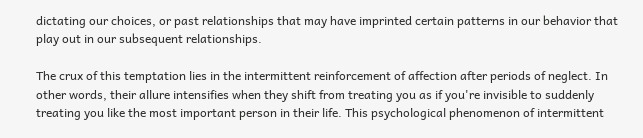dictating our choices, or past relationships that may have imprinted certain patterns in our behavior that play out in our subsequent relationships.

The crux of this temptation lies in the intermittent reinforcement of affection after periods of neglect. In other words, their allure intensifies when they shift from treating you as if you're invisible to suddenly treating you like the most important person in their life. This psychological phenomenon of intermittent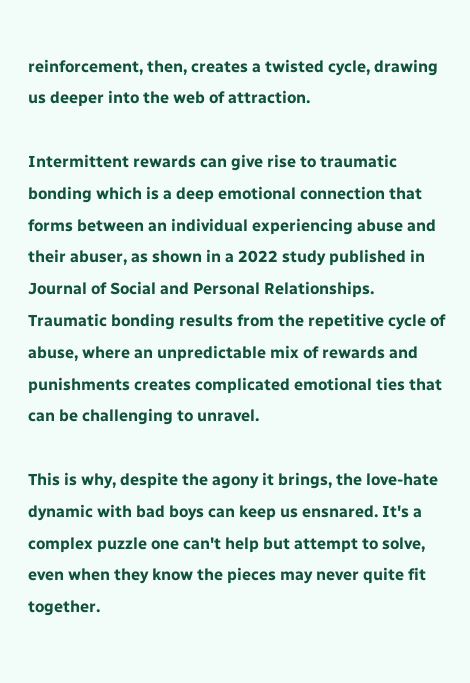reinforcement, then, creates a twisted cycle, drawing us deeper into the web of attraction.

Intermittent rewards can give rise to traumatic bonding which is a deep emotional connection that forms between an individual experiencing abuse and their abuser, as shown in a 2022 study published in Journal of Social and Personal Relationships. Traumatic bonding results from the repetitive cycle of abuse, where an unpredictable mix of rewards and punishments creates complicated emotional ties that can be challenging to unravel.

This is why, despite the agony it brings, the love-hate dynamic with bad boys can keep us ensnared. It's a complex puzzle one can't help but attempt to solve, even when they know the pieces may never quite fit together.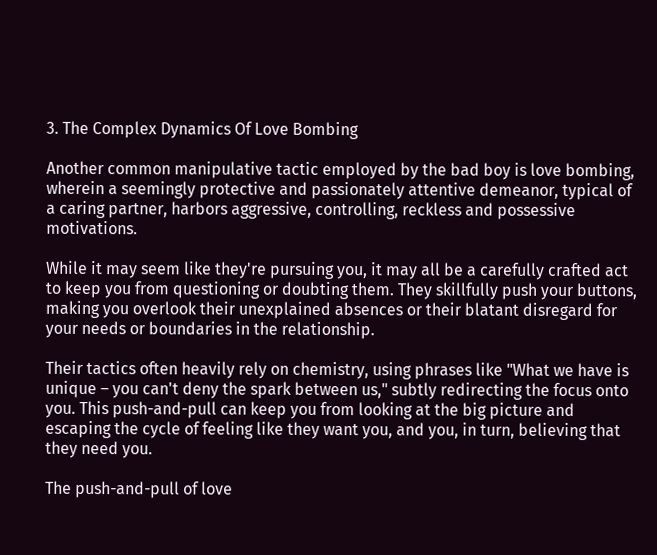3. The Complex Dynamics Of Love Bombing

Another common manipulative tactic employed by the bad boy is love bombing, wherein a seemingly protective and passionately attentive demeanor, typical of a caring partner, harbors aggressive, controlling, reckless and possessive motivations.

While it may seem like they're pursuing you, it may all be a carefully crafted act to keep you from questioning or doubting them. They skillfully push your buttons, making you overlook their unexplained absences or their blatant disregard for your needs or boundaries in the relationship.

Their tactics often heavily rely on chemistry, using phrases like "What we have is unique – you can't deny the spark between us," subtly redirecting the focus onto you. This push-and-pull can keep you from looking at the big picture and escaping the cycle of feeling like they want you, and you, in turn, believing that they need you.

The push-and-pull of love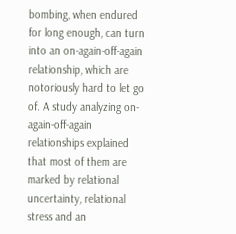bombing, when endured for long enough, can turn into an on-again-off-again relationship, which are notoriously hard to let go of. A study analyzing on-again-off-again relationships explained that most of them are marked by relational uncertainty, relational stress and an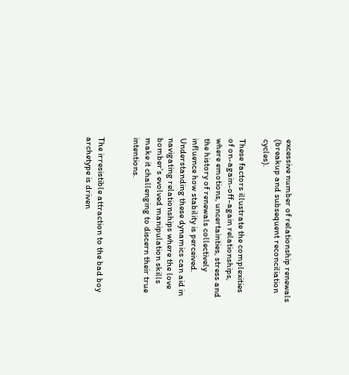excessive number of relationship renewals (breakup and subsequent reconciliation cycles).

These factors illustrate the complexities of on-again-off-again relationships, where emotions, uncertainties, stress and the history of renewals collectively influence how stability is perceived. Understanding these dynamics can aid in navigating relationships where the love bomber's evolved manipulation skills make it challenging to discern their true intentions.


The irresistible attraction to the bad boy archetype is driven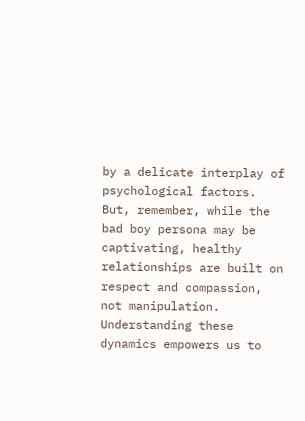by a delicate interplay of psychological factors. But, remember, while the bad boy persona may be captivating, healthy relationships are built on respect and compassion, not manipulation. Understanding these dynamics empowers us to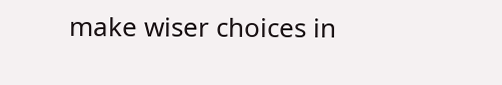make wiser choices in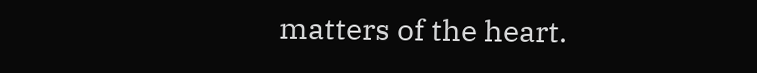matters of the heart.